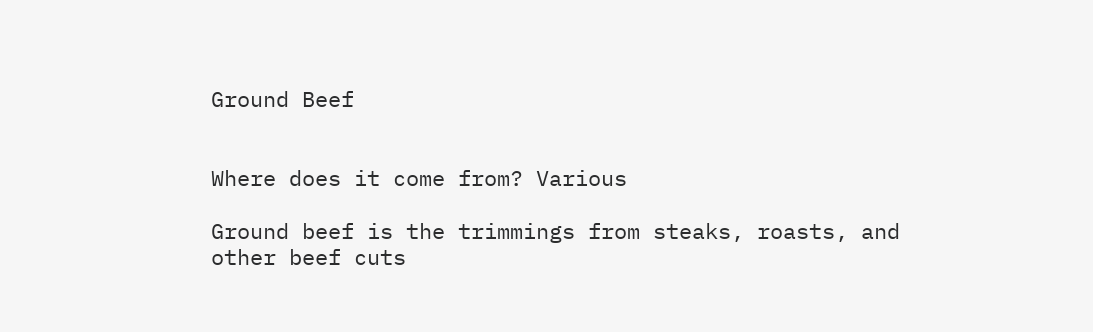Ground Beef


Where does it come from? Various

Ground beef is the trimmings from steaks, roasts, and other beef cuts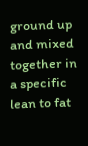ground up and mixed together in a specific lean to fat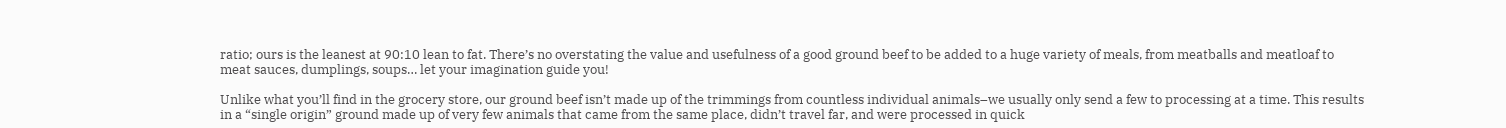ratio; ours is the leanest at 90:10 lean to fat. There’s no overstating the value and usefulness of a good ground beef to be added to a huge variety of meals, from meatballs and meatloaf to meat sauces, dumplings, soups… let your imagination guide you!

Unlike what you’ll find in the grocery store, our ground beef isn’t made up of the trimmings from countless individual animals–we usually only send a few to processing at a time. This results in a “single origin” ground made up of very few animals that came from the same place, didn’t travel far, and were processed in quick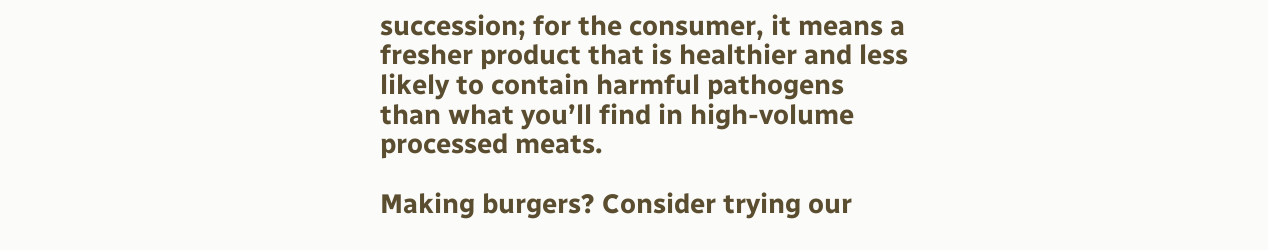succession; for the consumer, it means a fresher product that is healthier and less likely to contain harmful pathogens than what you’ll find in high-volume processed meats.

Making burgers? Consider trying our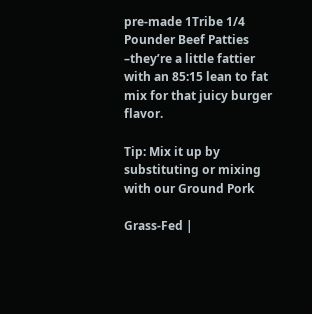pre-made 1Tribe 1/4 Pounder Beef Patties –they’re a little fattier with an 85:15 lean to fat mix for that juicy burger flavor.

Tip: Mix it up by substituting or mixing with our Ground Pork

Grass-Fed |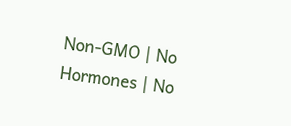Non-GMO | No Hormones | No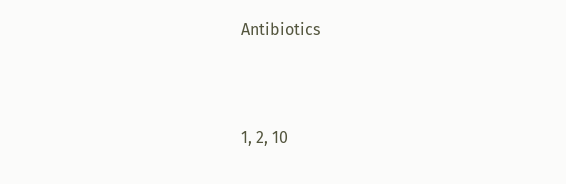Antibiotics



1, 2, 10